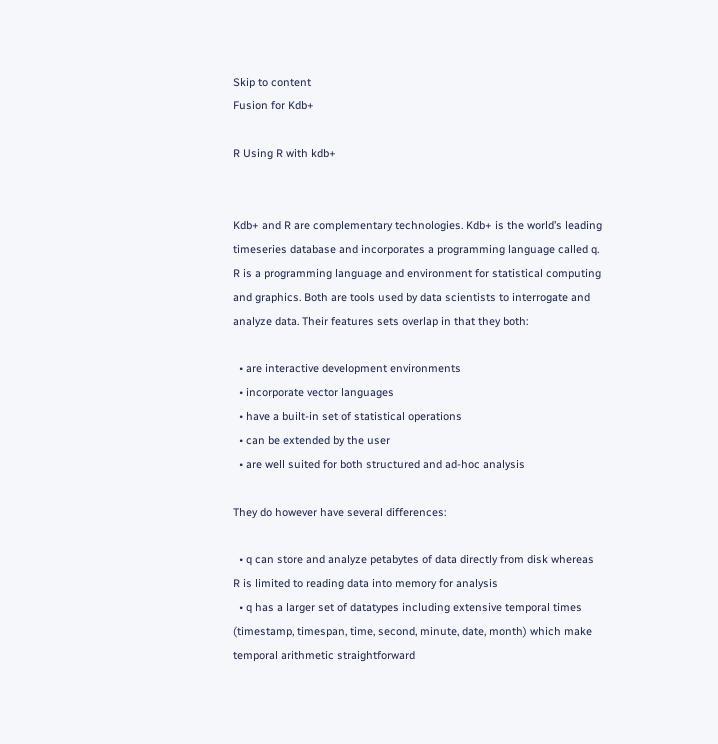Skip to content
Fusion for Kdb+

R Using R with kdb+


Kdb+ and R are complementary technologies. Kdb+ is the world’s leading timeseries database and incorporates a programming language called q. R is a programming language and environment for statistical computing and graphics. Both are tools used by data scientists to interrogate and analyze data. Their features sets overlap in that they both:

  • are interactive development environments
  • incorporate vector languages
  • have a built-in set of statistical operations
  • can be extended by the user
  • are well suited for both structured and ad-hoc analysis

They do however have several differences:

  • q can store and analyze petabytes of data directly from disk whereas R is limited to reading data into memory for analysis
  • q has a larger set of datatypes including extensive temporal times (timestamp, timespan, time, second, minute, date, month) which make temporal arithmetic straightforward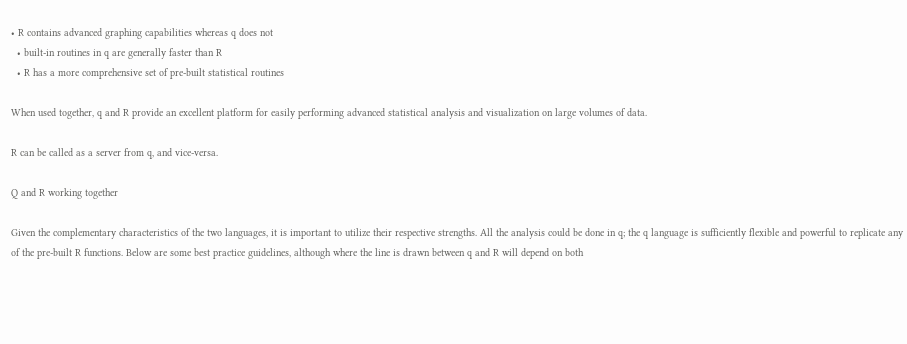• R contains advanced graphing capabilities whereas q does not
  • built-in routines in q are generally faster than R
  • R has a more comprehensive set of pre-built statistical routines

When used together, q and R provide an excellent platform for easily performing advanced statistical analysis and visualization on large volumes of data.

R can be called as a server from q, and vice-versa.

Q and R working together

Given the complementary characteristics of the two languages, it is important to utilize their respective strengths. All the analysis could be done in q; the q language is sufficiently flexible and powerful to replicate any of the pre-built R functions. Below are some best practice guidelines, although where the line is drawn between q and R will depend on both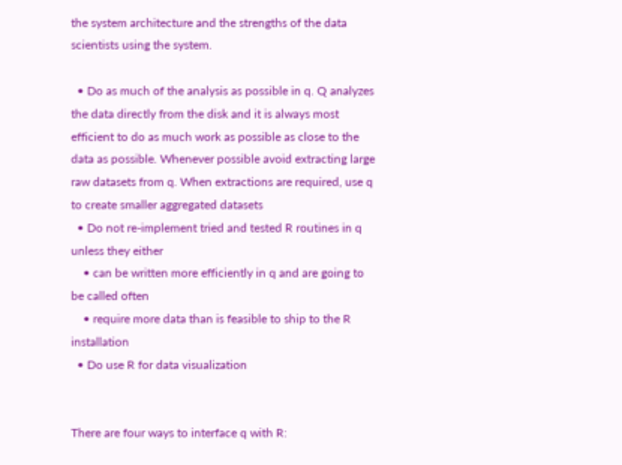the system architecture and the strengths of the data scientists using the system.

  • Do as much of the analysis as possible in q. Q analyzes the data directly from the disk and it is always most efficient to do as much work as possible as close to the data as possible. Whenever possible avoid extracting large raw datasets from q. When extractions are required, use q to create smaller aggregated datasets
  • Do not re-implement tried and tested R routines in q unless they either
    • can be written more efficiently in q and are going to be called often
    • require more data than is feasible to ship to the R installation
  • Do use R for data visualization


There are four ways to interface q with R: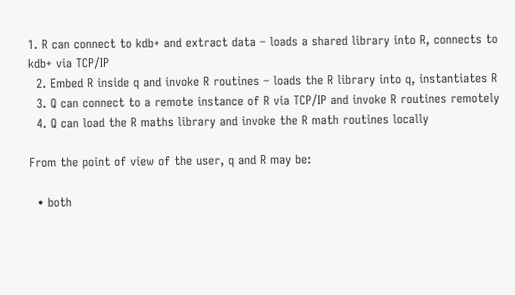1. R can connect to kdb+ and extract data – loads a shared library into R, connects to kdb+ via TCP/IP
  2. Embed R inside q and invoke R routines – loads the R library into q, instantiates R
  3. Q can connect to a remote instance of R via TCP/IP and invoke R routines remotely
  4. Q can load the R maths library and invoke the R math routines locally

From the point of view of the user, q and R may be:

  • both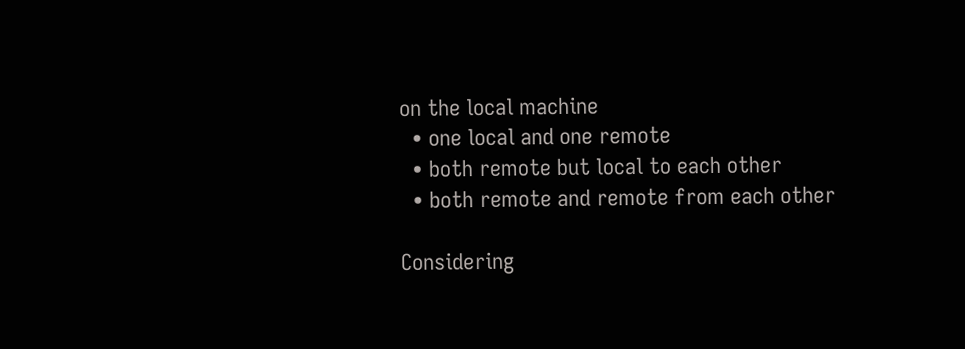on the local machine
  • one local and one remote
  • both remote but local to each other
  • both remote and remote from each other

Considering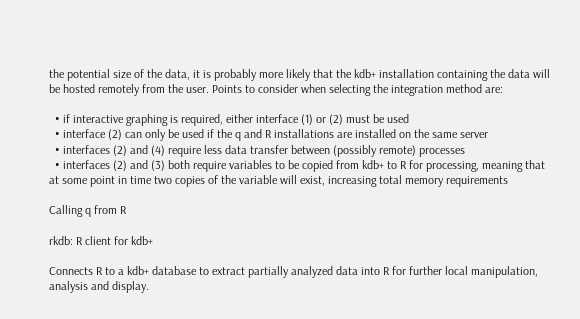the potential size of the data, it is probably more likely that the kdb+ installation containing the data will be hosted remotely from the user. Points to consider when selecting the integration method are:

  • if interactive graphing is required, either interface (1) or (2) must be used
  • interface (2) can only be used if the q and R installations are installed on the same server
  • interfaces (2) and (4) require less data transfer between (possibly remote) processes
  • interfaces (2) and (3) both require variables to be copied from kdb+ to R for processing, meaning that at some point in time two copies of the variable will exist, increasing total memory requirements

Calling q from R

rkdb: R client for kdb+

Connects R to a kdb+ database to extract partially analyzed data into R for further local manipulation, analysis and display.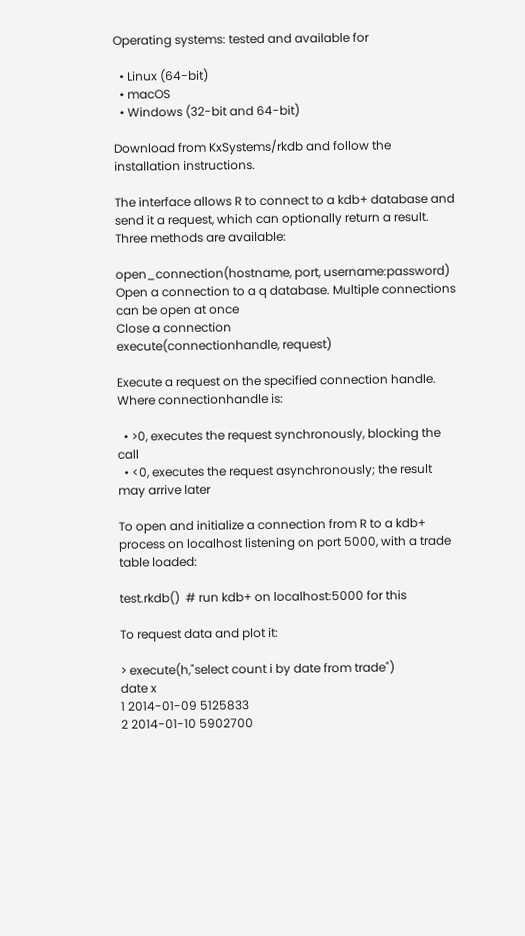Operating systems: tested and available for

  • Linux (64-bit)
  • macOS
  • Windows (32-bit and 64-bit)

Download from KxSystems/rkdb and follow the installation instructions.

The interface allows R to connect to a kdb+ database and send it a request, which can optionally return a result. Three methods are available:

open_connection(hostname, port, username:password)
Open a connection to a q database. Multiple connections can be open at once
Close a connection
execute(connectionhandle, request)

Execute a request on the specified connection handle. Where connectionhandle is:

  • >0, executes the request synchronously, blocking the call
  • <0, executes the request asynchronously; the result may arrive later

To open and initialize a connection from R to a kdb+ process on localhost listening on port 5000, with a trade table loaded:

test.rkdb()  # run kdb+ on localhost:5000 for this

To request data and plot it:

> execute(h,"select count i by date from trade")
date x
1 2014-01-09 5125833
2 2014-01-10 5902700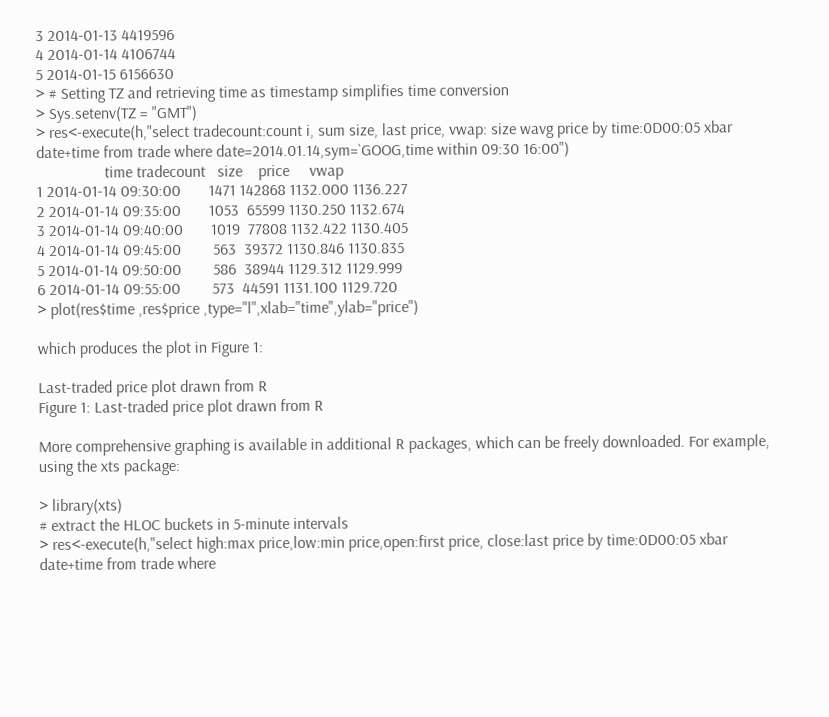3 2014-01-13 4419596
4 2014-01-14 4106744
5 2014-01-15 6156630
> # Setting TZ and retrieving time as timestamp simplifies time conversion
> Sys.setenv(TZ = "GMT")
> res<-execute(h,"select tradecount:count i, sum size, last price, vwap: size wavg price by time:0D00:05 xbar date+time from trade where date=2014.01.14,sym=`GOOG,time within 09:30 16:00")
                 time tradecount   size    price     vwap
1 2014-01-14 09:30:00       1471 142868 1132.000 1136.227
2 2014-01-14 09:35:00       1053  65599 1130.250 1132.674
3 2014-01-14 09:40:00       1019  77808 1132.422 1130.405
4 2014-01-14 09:45:00        563  39372 1130.846 1130.835
5 2014-01-14 09:50:00        586  38944 1129.312 1129.999
6 2014-01-14 09:55:00        573  44591 1131.100 1129.720
> plot(res$time ,res$price ,type="l",xlab="time",ylab="price")

which produces the plot in Figure 1:

Last-traded price plot drawn from R
Figure 1: Last-traded price plot drawn from R

More comprehensive graphing is available in additional R packages, which can be freely downloaded. For example, using the xts package:

> library(xts)
# extract the HLOC buckets in 5-minute intervals
> res<-execute(h,"select high:max price,low:min price,open:first price, close:last price by time:0D00:05 xbar date+time from trade where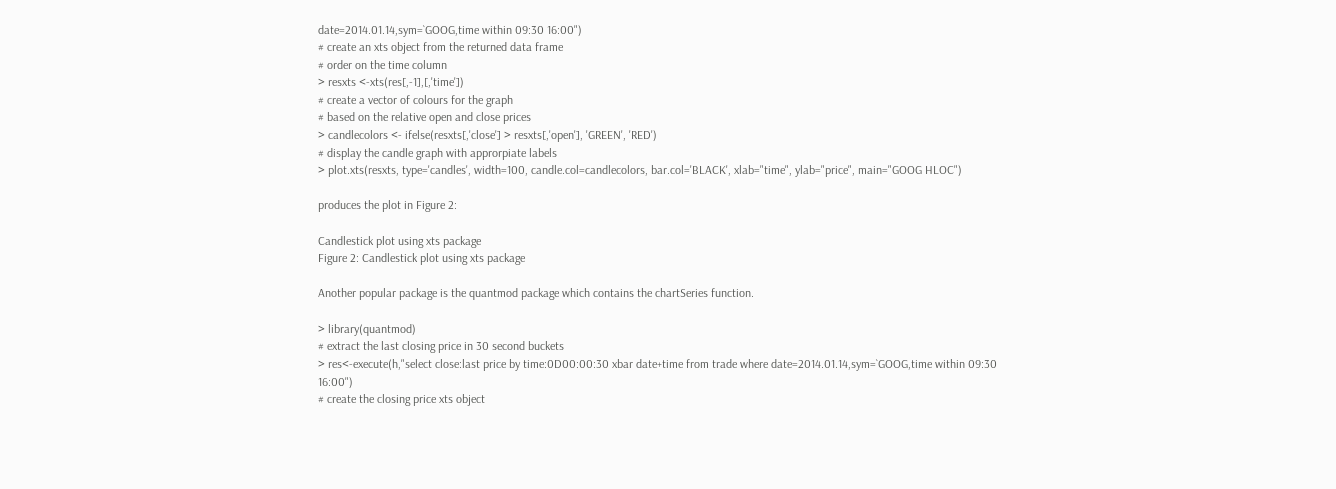date=2014.01.14,sym=`GOOG,time within 09:30 16:00")
# create an xts object from the returned data frame
# order on the time column
> resxts <-xts(res[,-1],[,'time'])
# create a vector of colours for the graph
# based on the relative open and close prices
> candlecolors <- ifelse(resxts[,'close'] > resxts[,'open'], 'GREEN', 'RED')
# display the candle graph with approrpiate labels
> plot.xts(resxts, type='candles', width=100, candle.col=candlecolors, bar.col='BLACK', xlab="time", ylab="price", main="GOOG HLOC")

produces the plot in Figure 2:

Candlestick plot using xts package
Figure 2: Candlestick plot using xts package

Another popular package is the quantmod package which contains the chartSeries function.

> library(quantmod)
# extract the last closing price in 30 second buckets
> res<-execute(h,"select close:last price by time:0D00:00:30 xbar date+time from trade where date=2014.01.14,sym=`GOOG,time within 09:30 16:00")
# create the closing price xts object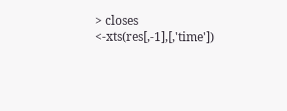> closes <-xts(res[,-1],[,'time'])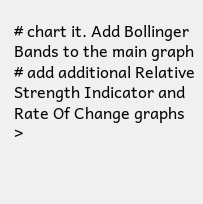# chart it. Add Bollinger Bands to the main graph
# add additional Relative Strength Indicator and Rate Of Change graphs
>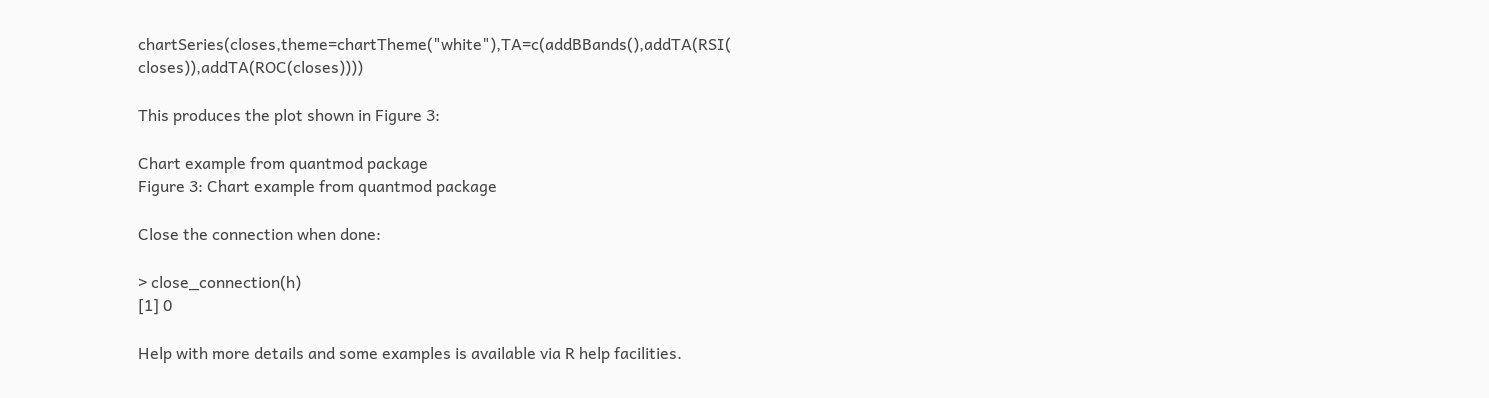chartSeries(closes,theme=chartTheme("white"),TA=c(addBBands(),addTA(RSI( closes)),addTA(ROC(closes))))

This produces the plot shown in Figure 3:

Chart example from quantmod package
Figure 3: Chart example from quantmod package

Close the connection when done:

> close_connection(h)
[1] 0

Help with more details and some examples is available via R help facilities.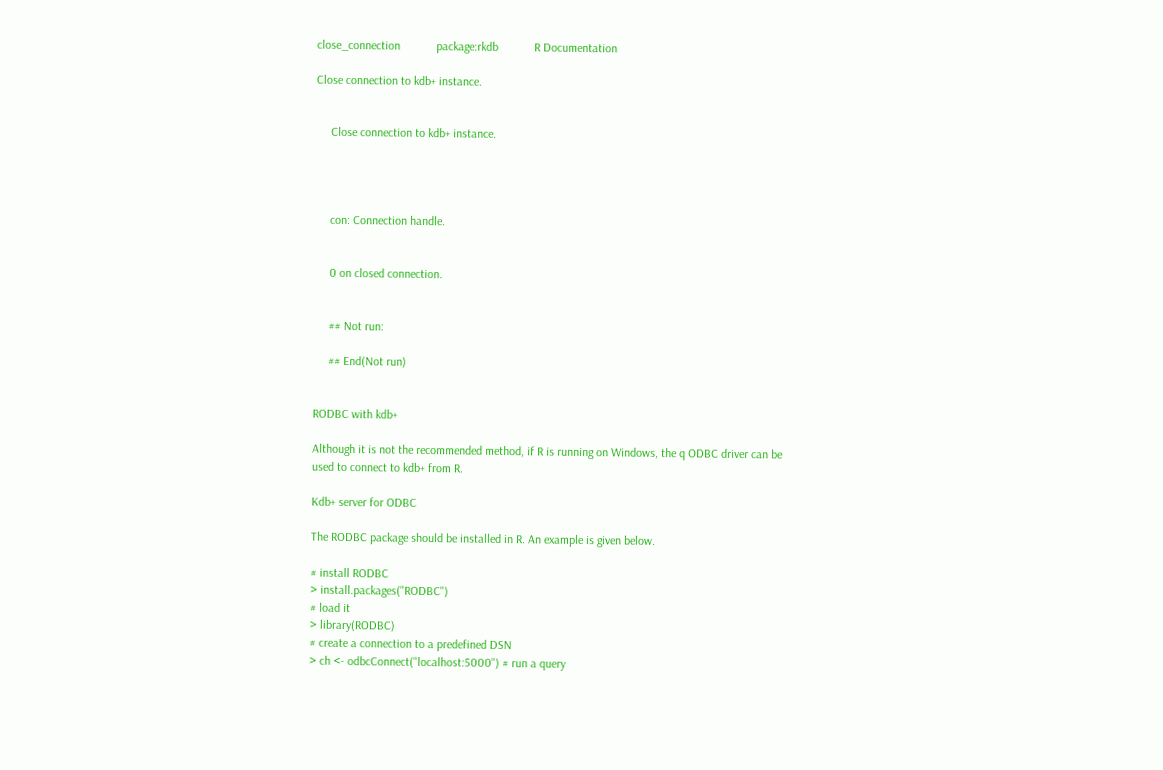close_connection            package:rkdb            R Documentation

Close connection to kdb+ instance.


     Close connection to kdb+ instance.




     con: Connection handle.


     0 on closed connection.


     ## Not run:

     ## End(Not run)


RODBC with kdb+

Although it is not the recommended method, if R is running on Windows, the q ODBC driver can be used to connect to kdb+ from R.

Kdb+ server for ODBC

The RODBC package should be installed in R. An example is given below.

# install RODBC
> install.packages("RODBC")
# load it
> library(RODBC)
# create a connection to a predefined DSN
> ch <- odbcConnect("localhost:5000") # run a query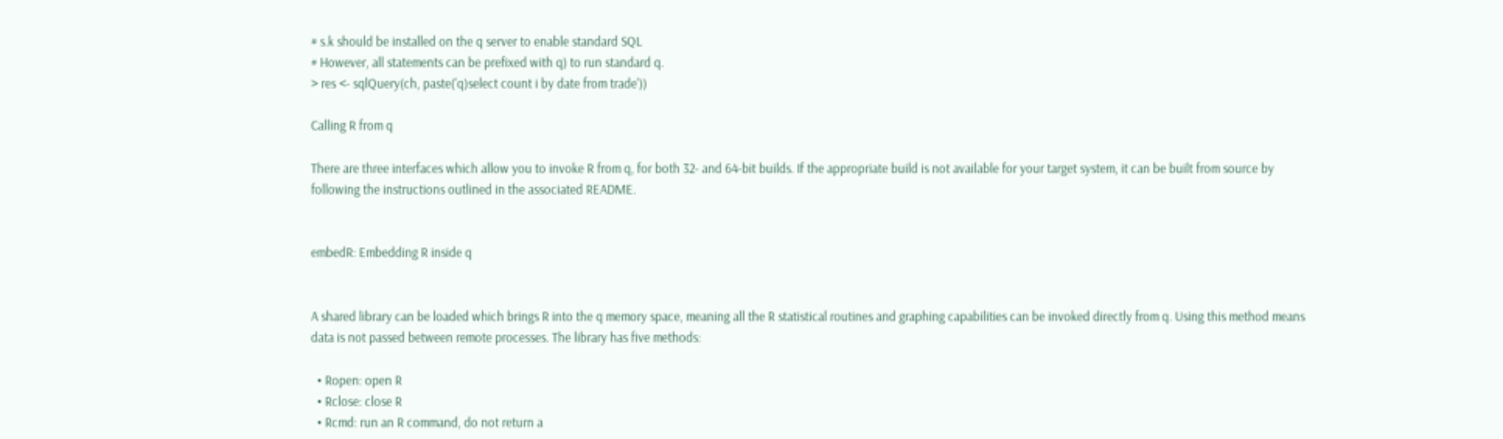# s.k should be installed on the q server to enable standard SQL
# However, all statements can be prefixed with q) to run standard q.
> res <- sqlQuery(ch, paste('q)select count i by date from trade'))

Calling R from q

There are three interfaces which allow you to invoke R from q, for both 32- and 64-bit builds. If the appropriate build is not available for your target system, it can be built from source by following the instructions outlined in the associated README.


embedR: Embedding R inside q


A shared library can be loaded which brings R into the q memory space, meaning all the R statistical routines and graphing capabilities can be invoked directly from q. Using this method means data is not passed between remote processes. The library has five methods:

  • Ropen: open R
  • Rclose: close R
  • Rcmd: run an R command, do not return a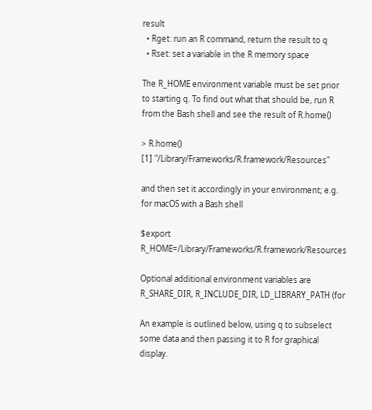result
  • Rget: run an R command, return the result to q
  • Rset: set a variable in the R memory space

The R_HOME environment variable must be set prior to starting q. To find out what that should be, run R from the Bash shell and see the result of R.home()

> R.home()
[1] "/Library/Frameworks/R.framework/Resources"

and then set it accordingly in your environment; e.g. for macOS with a Bash shell

$export R_HOME=/Library/Frameworks/R.framework/Resources

Optional additional environment variables are R_SHARE_DIR, R_INCLUDE_DIR, LD_LIBRARY_PATH (for

An example is outlined below, using q to subselect some data and then passing it to R for graphical display.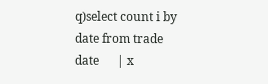q)select count i by date from trade
date      | x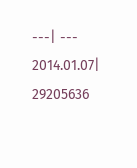---| ---
2014.01.07| 29205636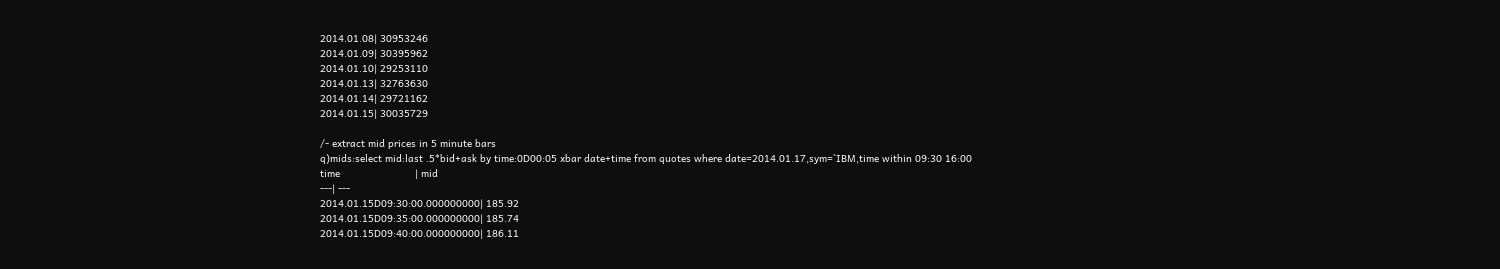2014.01.08| 30953246
2014.01.09| 30395962
2014.01.10| 29253110
2014.01.13| 32763630
2014.01.14| 29721162
2014.01.15| 30035729

/- extract mid prices in 5 minute bars
q)mids:select mid:last .5*bid+ask by time:0D00:05 xbar date+time from quotes where date=2014.01.17,sym=`IBM,time within 09:30 16:00
time                         | mid
---| ---
2014.01.15D09:30:00.000000000| 185.92
2014.01.15D09:35:00.000000000| 185.74
2014.01.15D09:40:00.000000000| 186.11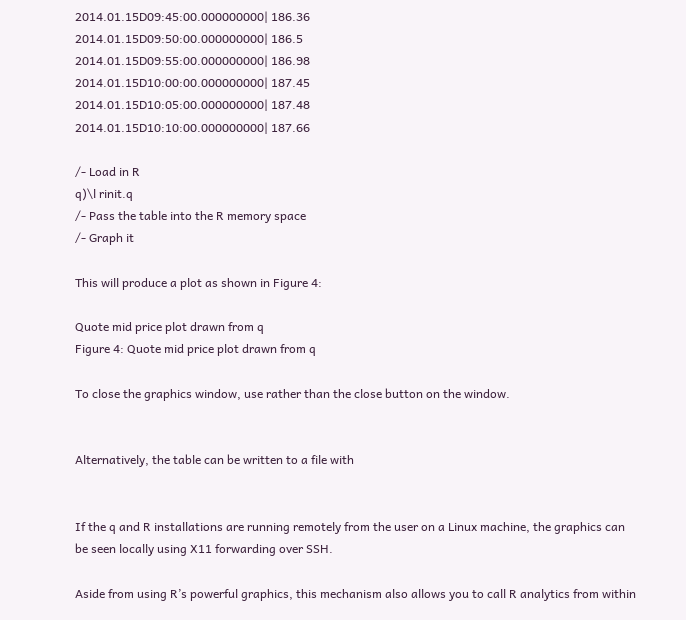2014.01.15D09:45:00.000000000| 186.36
2014.01.15D09:50:00.000000000| 186.5
2014.01.15D09:55:00.000000000| 186.98
2014.01.15D10:00:00.000000000| 187.45
2014.01.15D10:05:00.000000000| 187.48
2014.01.15D10:10:00.000000000| 187.66

/- Load in R
q)\l rinit.q
/- Pass the table into the R memory space
/- Graph it

This will produce a plot as shown in Figure 4:

Quote mid price plot drawn from q
Figure 4: Quote mid price plot drawn from q

To close the graphics window, use rather than the close button on the window.


Alternatively, the table can be written to a file with


If the q and R installations are running remotely from the user on a Linux machine, the graphics can be seen locally using X11 forwarding over SSH.

Aside from using R’s powerful graphics, this mechanism also allows you to call R analytics from within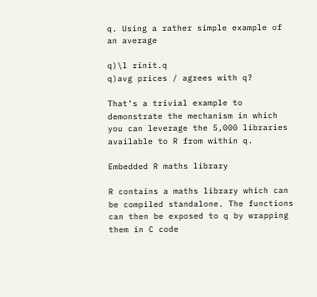q. Using a rather simple example of an average

q)\l rinit.q
q)avg prices / agrees with q?

That’s a trivial example to demonstrate the mechanism in which you can leverage the 5,000 libraries available to R from within q.

Embedded R maths library

R contains a maths library which can be compiled standalone. The functions can then be exposed to q by wrapping them in C code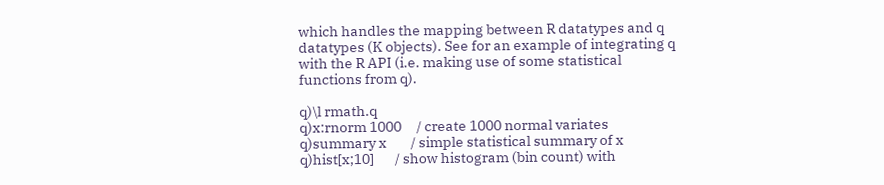which handles the mapping between R datatypes and q datatypes (K objects). See for an example of integrating q with the R API (i.e. making use of some statistical functions from q).

q)\l rmath.q
q)x:rnorm 1000     / create 1000 normal variates
q)summary x        / simple statistical summary of x
q)hist[x;10]       / show histogram (bin count) with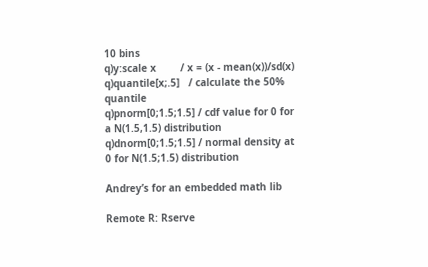10 bins
q)y:scale x        / x = (x - mean(x))/sd(x)
q)quantile[x;.5]   / calculate the 50% quantile
q)pnorm[0;1.5;1.5] / cdf value for 0 for a N(1.5,1.5) distribution
q)dnorm[0;1.5;1.5] / normal density at 0 for N(1.5;1.5) distribution

Andrey’s for an embedded math lib

Remote R: Rserve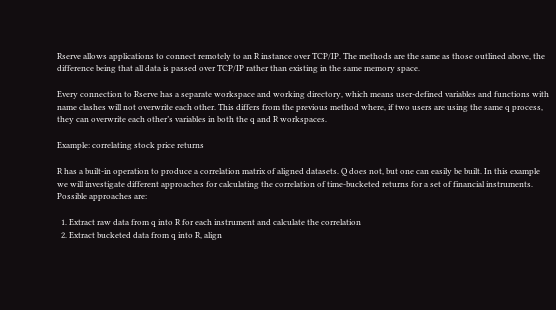Rserve allows applications to connect remotely to an R instance over TCP/IP. The methods are the same as those outlined above, the difference being that all data is passed over TCP/IP rather than existing in the same memory space.

Every connection to Rserve has a separate workspace and working directory, which means user-defined variables and functions with name clashes will not overwrite each other. This differs from the previous method where, if two users are using the same q process, they can overwrite each other’s variables in both the q and R workspaces.

Example: correlating stock price returns

R has a built-in operation to produce a correlation matrix of aligned datasets. Q does not, but one can easily be built. In this example we will investigate different approaches for calculating the correlation of time-bucketed returns for a set of financial instruments. Possible approaches are:

  1. Extract raw data from q into R for each instrument and calculate the correlation
  2. Extract bucketed data from q into R, align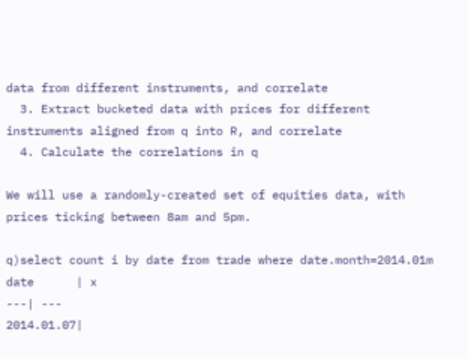data from different instruments, and correlate
  3. Extract bucketed data with prices for different instruments aligned from q into R, and correlate
  4. Calculate the correlations in q

We will use a randomly-created set of equities data, with prices ticking between 8am and 5pm.

q)select count i by date from trade where date.month=2014.01m
date      | x
---| ---
2014.01.07|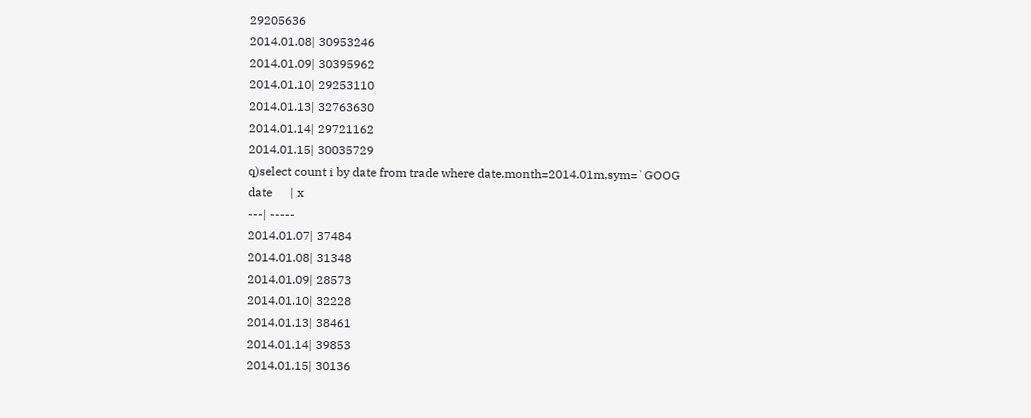29205636
2014.01.08| 30953246
2014.01.09| 30395962
2014.01.10| 29253110
2014.01.13| 32763630
2014.01.14| 29721162
2014.01.15| 30035729
q)select count i by date from trade where date.month=2014.01m,sym=`GOOG
date      | x
---| -----
2014.01.07| 37484
2014.01.08| 31348
2014.01.09| 28573
2014.01.10| 32228
2014.01.13| 38461
2014.01.14| 39853
2014.01.15| 30136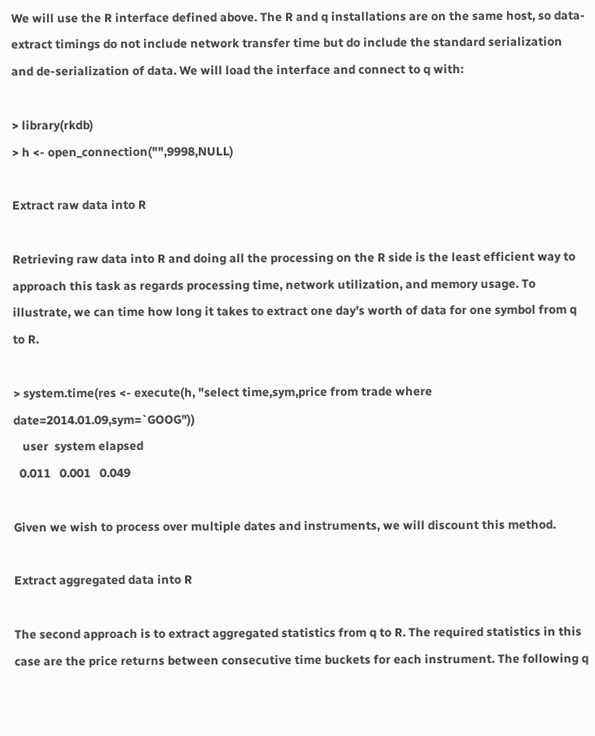We will use the R interface defined above. The R and q installations are on the same host, so data-extract timings do not include network transfer time but do include the standard serialization and de-serialization of data. We will load the interface and connect to q with:

> library(rkdb)
> h <- open_connection("",9998,NULL)

Extract raw data into R

Retrieving raw data into R and doing all the processing on the R side is the least efficient way to approach this task as regards processing time, network utilization, and memory usage. To illustrate, we can time how long it takes to extract one day’s worth of data for one symbol from q to R.

> system.time(res <- execute(h, "select time,sym,price from trade where date=2014.01.09,sym=`GOOG"))
   user  system elapsed
  0.011   0.001   0.049

Given we wish to process over multiple dates and instruments, we will discount this method.

Extract aggregated data into R

The second approach is to extract aggregated statistics from q to R. The required statistics in this case are the price returns between consecutive time buckets for each instrument. The following q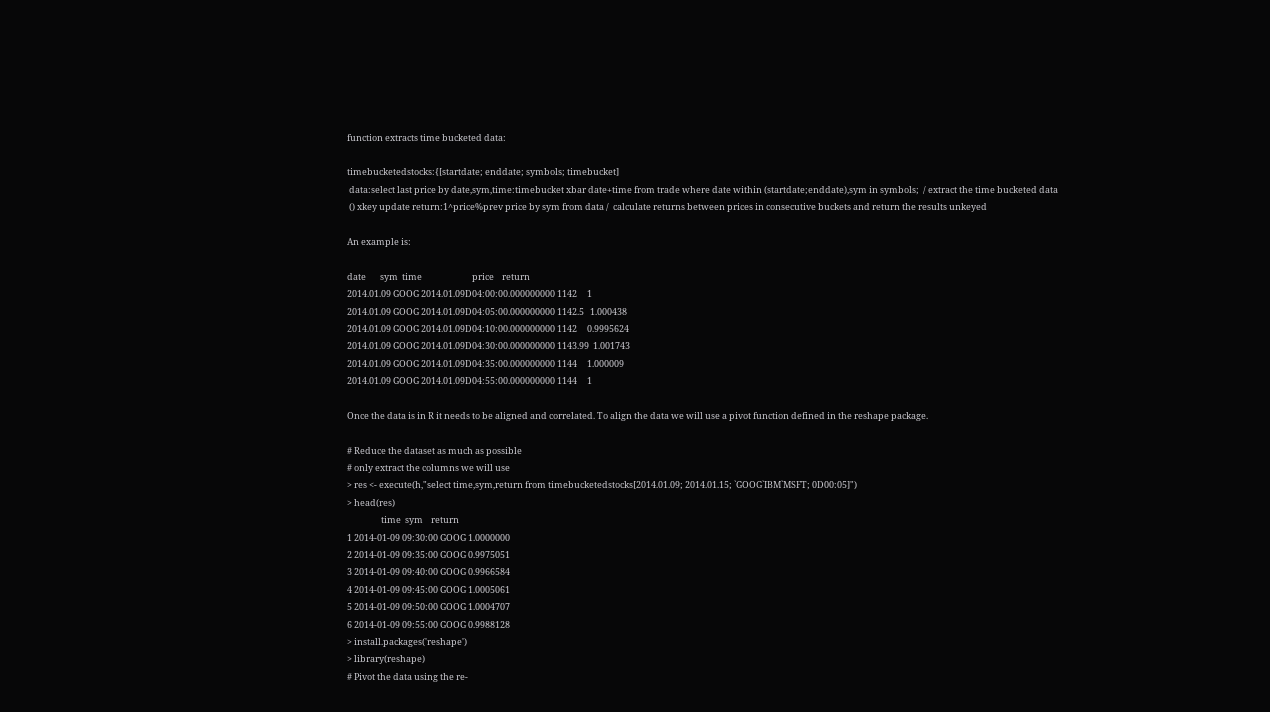function extracts time bucketed data:

timebucketedstocks:{[startdate; enddate; symbols; timebucket]
 data:select last price by date,sym,time:timebucket xbar date+time from trade where date within (startdate;enddate),sym in symbols;  / extract the time bucketed data
 () xkey update return:1^price%prev price by sym from data /  calculate returns between prices in consecutive buckets and return the results unkeyed

An example is:

date       sym  time                         price    return
2014.01.09 GOOG 2014.01.09D04:00:00.000000000 1142     1
2014.01.09 GOOG 2014.01.09D04:05:00.000000000 1142.5   1.000438
2014.01.09 GOOG 2014.01.09D04:10:00.000000000 1142     0.9995624
2014.01.09 GOOG 2014.01.09D04:30:00.000000000 1143.99  1.001743
2014.01.09 GOOG 2014.01.09D04:35:00.000000000 1144     1.000009
2014.01.09 GOOG 2014.01.09D04:55:00.000000000 1144     1

Once the data is in R it needs to be aligned and correlated. To align the data we will use a pivot function defined in the reshape package.

# Reduce the dataset as much as possible
# only extract the columns we will use
> res <- execute(h,"select time,sym,return from timebucketedstocks[2014.01.09; 2014.01.15; `GOOG`IBM`MSFT; 0D00:05]")
> head(res)
                 time  sym    return
1 2014-01-09 09:30:00 GOOG 1.0000000
2 2014-01-09 09:35:00 GOOG 0.9975051
3 2014-01-09 09:40:00 GOOG 0.9966584
4 2014-01-09 09:45:00 GOOG 1.0005061
5 2014-01-09 09:50:00 GOOG 1.0004707
6 2014-01-09 09:55:00 GOOG 0.9988128
> install.packages('reshape')
> library(reshape)
# Pivot the data using the re-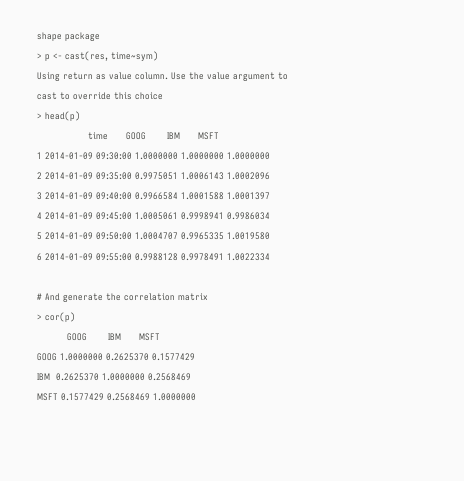shape package
> p <- cast(res, time~sym)
Using return as value column. Use the value argument to cast to override this choice
> head(p)
                 time      GOOG       IBM      MSFT
1 2014-01-09 09:30:00 1.0000000 1.0000000 1.0000000
2 2014-01-09 09:35:00 0.9975051 1.0006143 1.0002096
3 2014-01-09 09:40:00 0.9966584 1.0001588 1.0001397
4 2014-01-09 09:45:00 1.0005061 0.9998941 0.9986034
5 2014-01-09 09:50:00 1.0004707 0.9965335 1.0019580
6 2014-01-09 09:55:00 0.9988128 0.9978491 1.0022334

# And generate the correlation matrix
> cor(p)
          GOOG       IBM      MSFT
GOOG 1.0000000 0.2625370 0.1577429
IBM  0.2625370 1.0000000 0.2568469
MSFT 0.1577429 0.2568469 1.0000000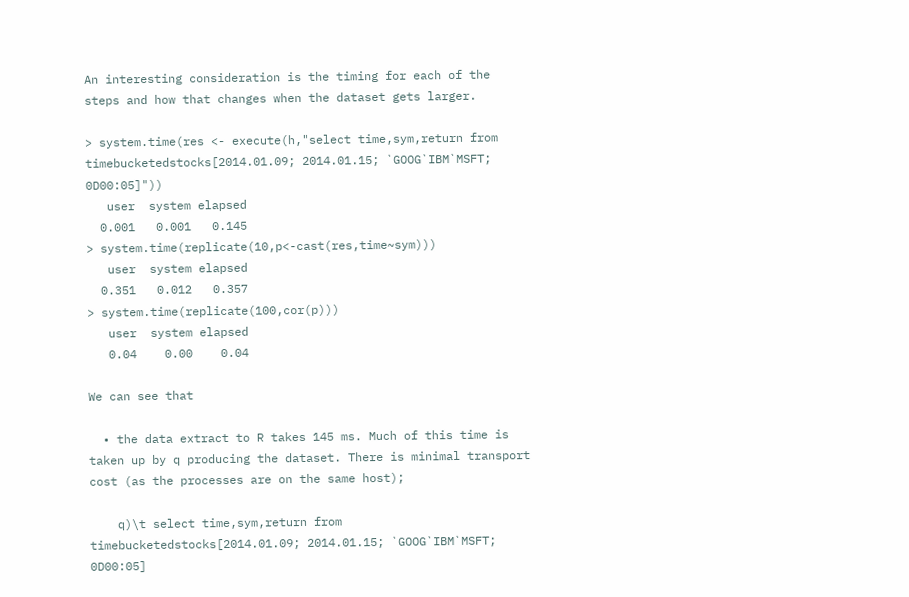An interesting consideration is the timing for each of the steps and how that changes when the dataset gets larger.

> system.time(res <- execute(h,"select time,sym,return from timebucketedstocks[2014.01.09; 2014.01.15; `GOOG`IBM`MSFT; 0D00:05]"))
   user  system elapsed
  0.001   0.001   0.145
> system.time(replicate(10,p<-cast(res,time~sym)))
   user  system elapsed
  0.351   0.012   0.357
> system.time(replicate(100,cor(p)))
   user  system elapsed
   0.04    0.00    0.04

We can see that

  • the data extract to R takes 145 ms. Much of this time is taken up by q producing the dataset. There is minimal transport cost (as the processes are on the same host);

    q)\t select time,sym,return from timebucketedstocks[2014.01.09; 2014.01.15; `GOOG`IBM`MSFT; 0D00:05]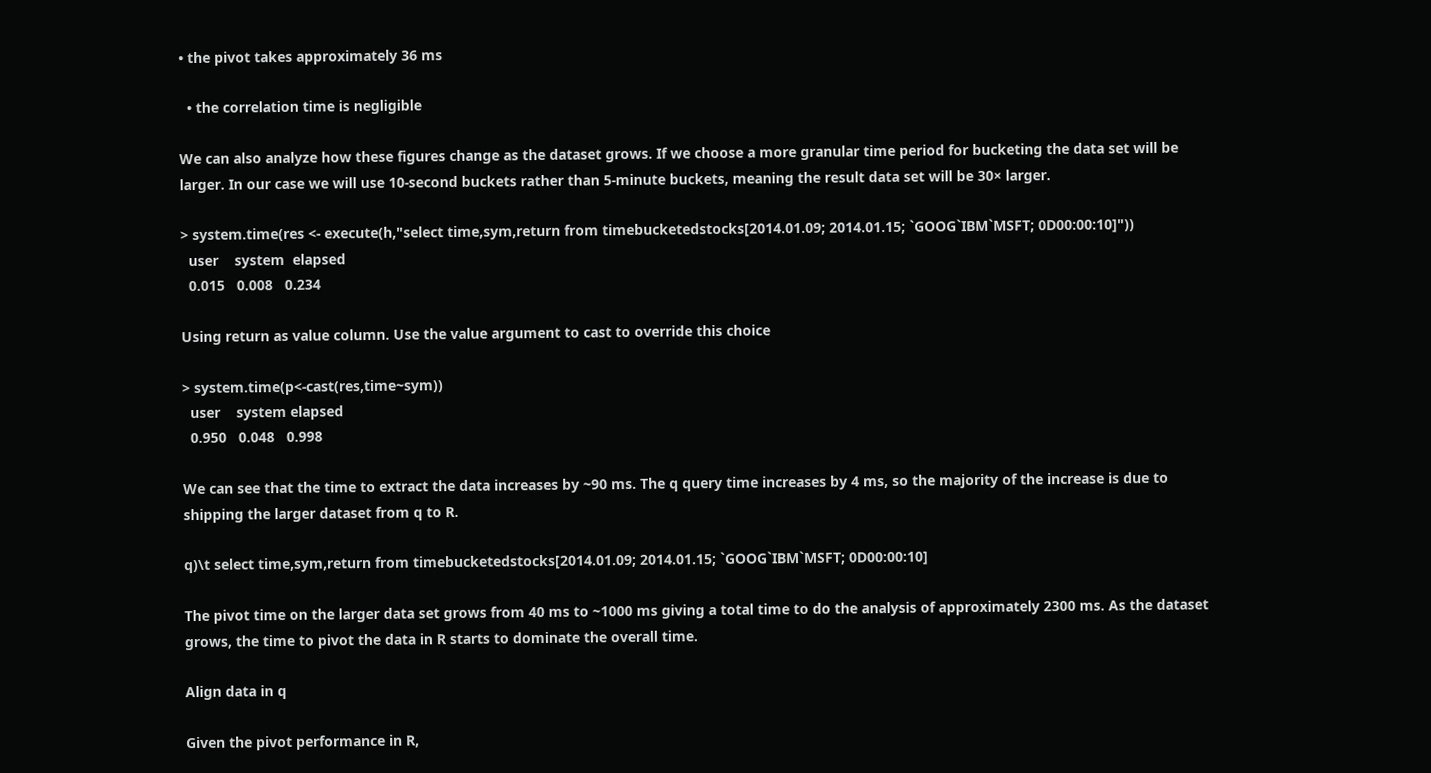• the pivot takes approximately 36 ms

  • the correlation time is negligible

We can also analyze how these figures change as the dataset grows. If we choose a more granular time period for bucketing the data set will be larger. In our case we will use 10-second buckets rather than 5-minute buckets, meaning the result data set will be 30× larger.

> system.time(res <- execute(h,"select time,sym,return from timebucketedstocks[2014.01.09; 2014.01.15; `GOOG`IBM`MSFT; 0D00:00:10]"))
  user    system  elapsed
  0.015   0.008   0.234

Using return as value column. Use the value argument to cast to override this choice

> system.time(p<-cast(res,time~sym))
  user    system elapsed
  0.950   0.048   0.998

We can see that the time to extract the data increases by ~90 ms. The q query time increases by 4 ms, so the majority of the increase is due to shipping the larger dataset from q to R.

q)\t select time,sym,return from timebucketedstocks[2014.01.09; 2014.01.15; `GOOG`IBM`MSFT; 0D00:00:10]

The pivot time on the larger data set grows from 40 ms to ~1000 ms giving a total time to do the analysis of approximately 2300 ms. As the dataset grows, the time to pivot the data in R starts to dominate the overall time.

Align data in q

Given the pivot performance in R,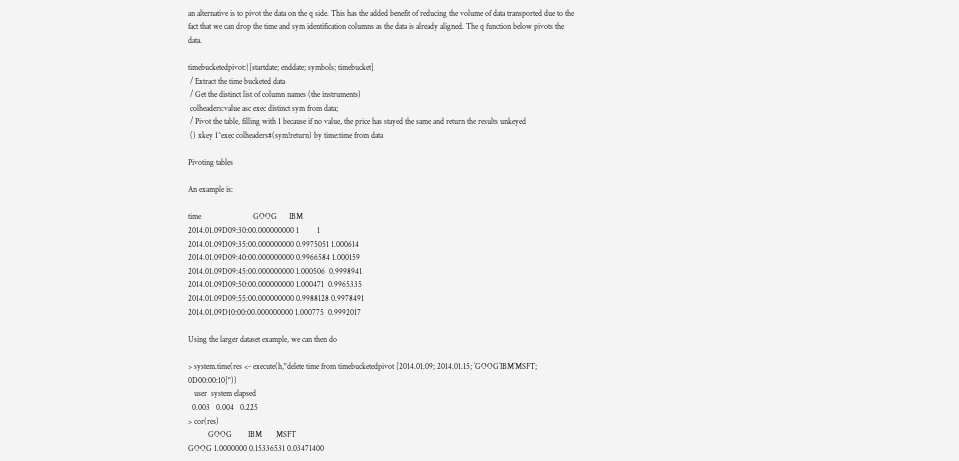an alternative is to pivot the data on the q side. This has the added benefit of reducing the volume of data transported due to the fact that we can drop the time and sym identification columns as the data is already aligned. The q function below pivots the data.

timebucketedpivot:{[startdate; enddate; symbols; timebucket]
 / Extract the time bucketed data
 / Get the distinct list of column names (the instruments)
 colheaders:value asc exec distinct sym from data;
 / Pivot the table, filling with 1 because if no value, the price has stayed the same and return the results unkeyed
 () xkey 1^exec colheaders#(sym!return) by time:time from data

Pivoting tables

An example is:

time                          GOOG      IBM
2014.01.09D09:30:00.000000000 1         1
2014.01.09D09:35:00.000000000 0.9975051 1.000614
2014.01.09D09:40:00.000000000 0.9966584 1.000159
2014.01.09D09:45:00.000000000 1.000506  0.9998941
2014.01.09D09:50:00.000000000 1.000471  0.9965335
2014.01.09D09:55:00.000000000 0.9988128 0.9978491
2014.01.09D10:00:00.000000000 1.000775  0.9992017

Using the larger dataset example, we can then do

> system.time(res <- execute(h,"delete time from timebucketedpivot [2014.01.09; 2014.01.15; `GOOG`IBM`MSFT; 0D00:00:10]"))
   user  system elapsed
  0.003   0.004   0.225
> cor(res)
          GOOG        IBM       MSFT
GOOG 1.0000000 0.15336531 0.03471400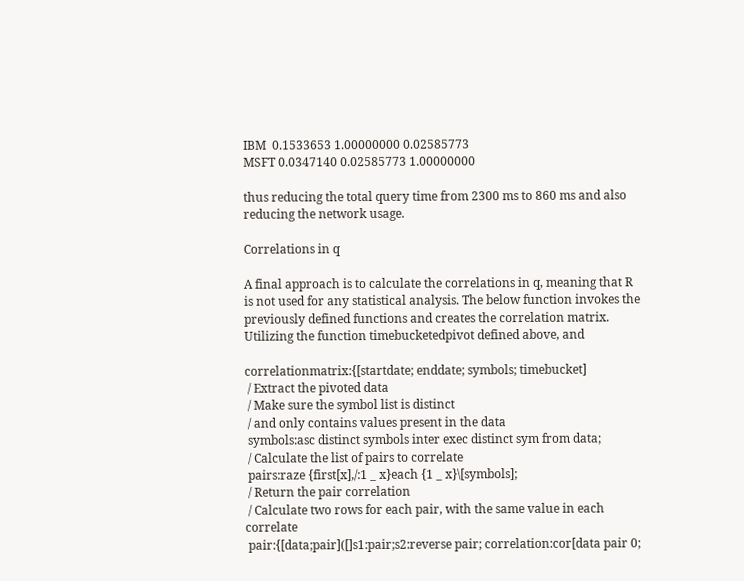IBM  0.1533653 1.00000000 0.02585773
MSFT 0.0347140 0.02585773 1.00000000

thus reducing the total query time from 2300 ms to 860 ms and also reducing the network usage.

Correlations in q

A final approach is to calculate the correlations in q, meaning that R is not used for any statistical analysis. The below function invokes the previously defined functions and creates the correlation matrix. Utilizing the function timebucketedpivot defined above, and

correlationmatrix:{[startdate; enddate; symbols; timebucket]
 / Extract the pivoted data
 / Make sure the symbol list is distinct
 / and only contains values present in the data
 symbols:asc distinct symbols inter exec distinct sym from data;
 / Calculate the list of pairs to correlate
 pairs:raze {first[x],/:1 _ x}each {1 _ x}\[symbols];
 / Return the pair correlation
 / Calculate two rows for each pair, with the same value in each correlate
 pair:{[data;pair]([]s1:pair;s2:reverse pair; correlation:cor[data pair 0;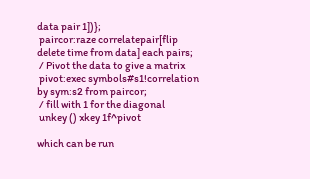data pair 1])};
 paircor:raze correlatepair[flip delete time from data] each pairs;
 / Pivot the data to give a matrix
 pivot:exec symbols#s1!correlation by sym:s2 from paircor;
 / fill with 1 for the diagonal
 unkey () xkey 1f^pivot

which can be run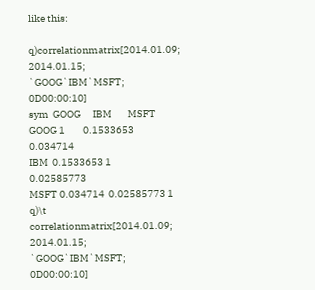like this:

q)correlationmatrix[2014.01.09; 2014.01.15; `GOOG`IBM`MSFT; 0D00:00:10]
sym  GOOG      IBM        MSFT
GOOG 1         0.1533653  0.034714
IBM  0.1533653 1          0.02585773
MSFT 0.034714  0.02585773 1
q)\t correlationmatrix[2014.01.09; 2014.01.15; `GOOG`IBM`MSFT; 0D00:00:10]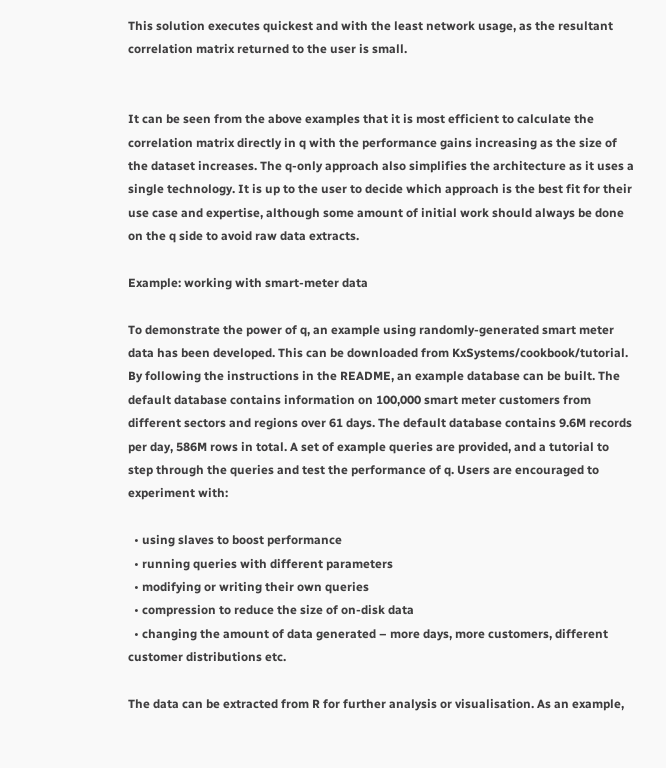This solution executes quickest and with the least network usage, as the resultant correlation matrix returned to the user is small.


It can be seen from the above examples that it is most efficient to calculate the correlation matrix directly in q with the performance gains increasing as the size of the dataset increases. The q-only approach also simplifies the architecture as it uses a single technology. It is up to the user to decide which approach is the best fit for their use case and expertise, although some amount of initial work should always be done on the q side to avoid raw data extracts.

Example: working with smart-meter data

To demonstrate the power of q, an example using randomly-generated smart meter data has been developed. This can be downloaded from KxSystems/cookbook/tutorial. By following the instructions in the README, an example database can be built. The default database contains information on 100,000 smart meter customers from different sectors and regions over 61 days. The default database contains 9.6M records per day, 586M rows in total. A set of example queries are provided, and a tutorial to step through the queries and test the performance of q. Users are encouraged to experiment with:

  • using slaves to boost performance
  • running queries with different parameters
  • modifying or writing their own queries
  • compression to reduce the size of on-disk data
  • changing the amount of data generated – more days, more customers, different customer distributions etc.

The data can be extracted from R for further analysis or visualisation. As an example,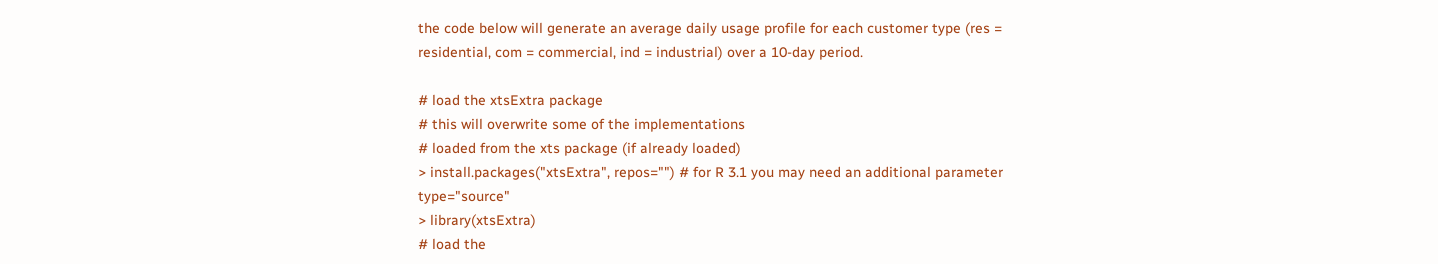the code below will generate an average daily usage profile for each customer type (res = residential, com = commercial, ind = industrial) over a 10-day period.

# load the xtsExtra package
# this will overwrite some of the implementations
# loaded from the xts package (if already loaded)
> install.packages("xtsExtra", repos="") # for R 3.1 you may need an additional parameter type="source"
> library(xtsExtra)
# load the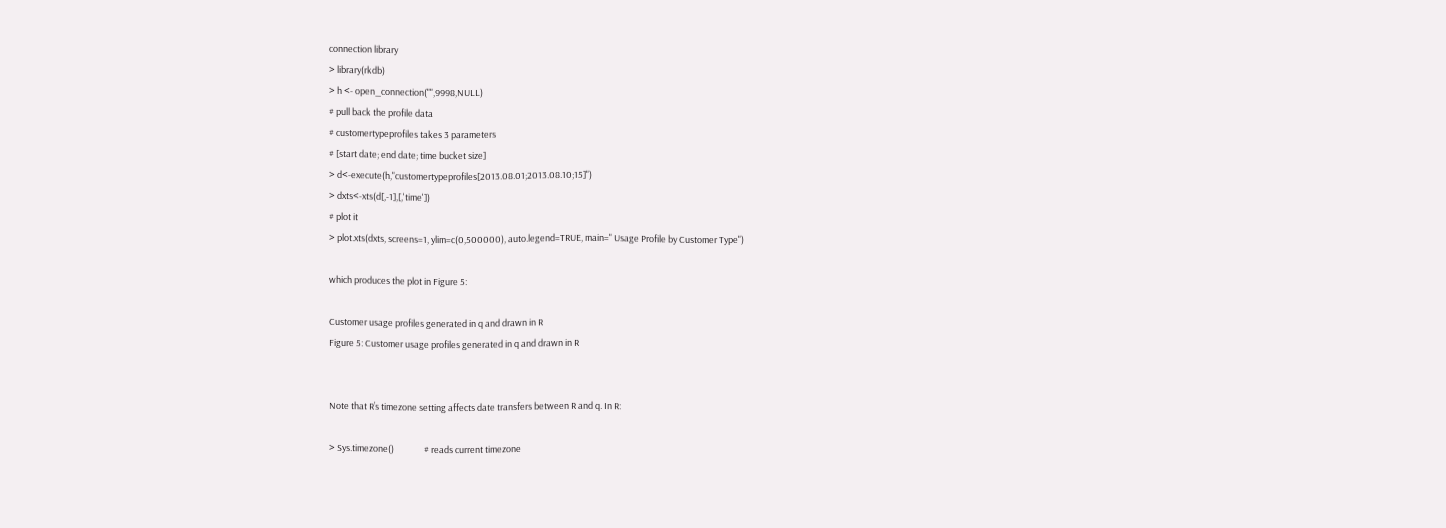connection library
> library(rkdb)
> h <- open_connection("",9998,NULL)
# pull back the profile data
# customertypeprofiles takes 3 parameters
# [start date; end date; time bucket size]
> d<-execute(h,"customertypeprofiles[2013.08.01;2013.08.10;15]")
> dxts<-xts(d[,-1],[,'time'])
# plot it
> plot.xts(dxts, screens=1, ylim=c(0,500000), auto.legend=TRUE, main=" Usage Profile by Customer Type")

which produces the plot in Figure 5:

Customer usage profiles generated in q and drawn in R
Figure 5: Customer usage profiles generated in q and drawn in R


Note that R’s timezone setting affects date transfers between R and q. In R:

> Sys.timezone()               # reads current timezone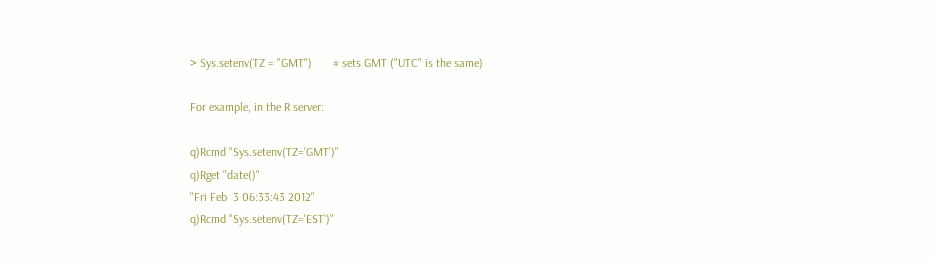> Sys.setenv(TZ = "GMT")       # sets GMT ("UTC" is the same)

For example, in the R server:

q)Rcmd "Sys.setenv(TZ='GMT')"
q)Rget "date()"
"Fri Feb  3 06:33:43 2012"
q)Rcmd "Sys.setenv(TZ='EST')"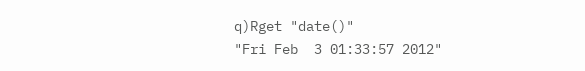q)Rget "date()"
"Fri Feb  3 01:33:57 2012"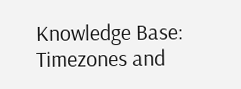Knowledge Base: Timezones and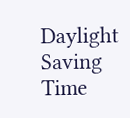Daylight Saving Time